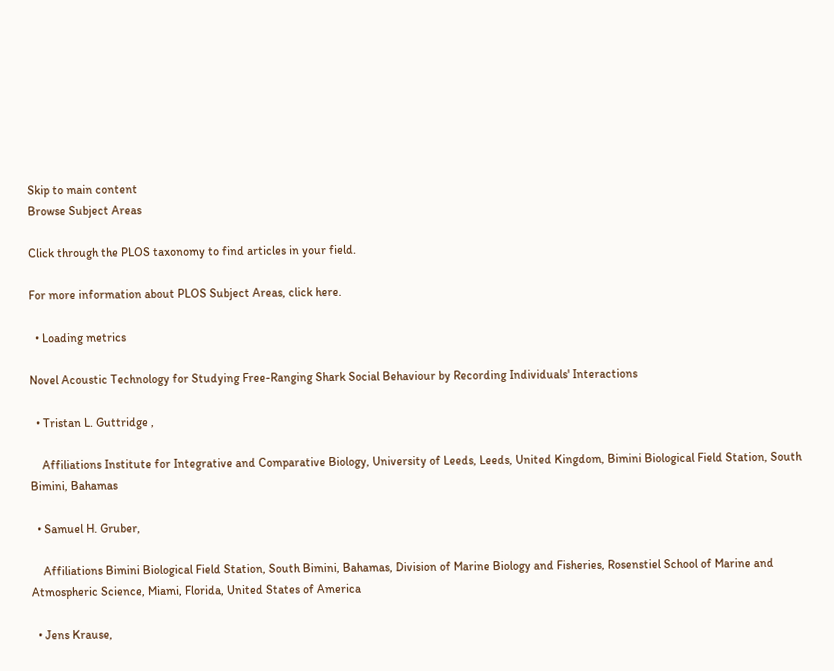Skip to main content
Browse Subject Areas

Click through the PLOS taxonomy to find articles in your field.

For more information about PLOS Subject Areas, click here.

  • Loading metrics

Novel Acoustic Technology for Studying Free-Ranging Shark Social Behaviour by Recording Individuals' Interactions

  • Tristan L. Guttridge ,

    Affiliations Institute for Integrative and Comparative Biology, University of Leeds, Leeds, United Kingdom, Bimini Biological Field Station, South Bimini, Bahamas

  • Samuel H. Gruber,

    Affiliations Bimini Biological Field Station, South Bimini, Bahamas, Division of Marine Biology and Fisheries, Rosenstiel School of Marine and Atmospheric Science, Miami, Florida, United States of America

  • Jens Krause,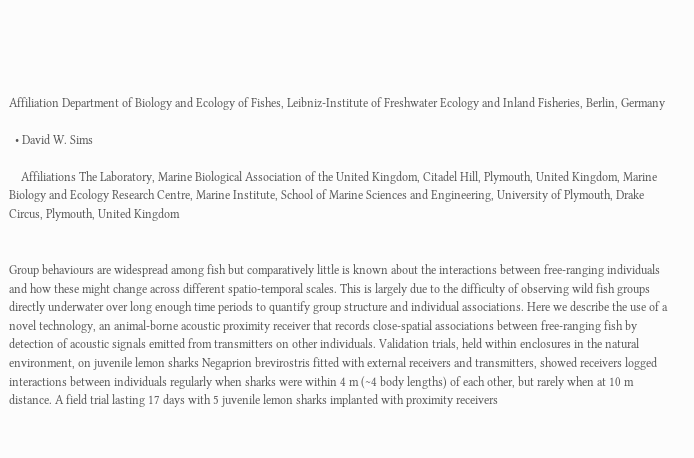Affiliation Department of Biology and Ecology of Fishes, Leibniz-Institute of Freshwater Ecology and Inland Fisheries, Berlin, Germany

  • David W. Sims

    Affiliations The Laboratory, Marine Biological Association of the United Kingdom, Citadel Hill, Plymouth, United Kingdom, Marine Biology and Ecology Research Centre, Marine Institute, School of Marine Sciences and Engineering, University of Plymouth, Drake Circus, Plymouth, United Kingdom


Group behaviours are widespread among fish but comparatively little is known about the interactions between free-ranging individuals and how these might change across different spatio-temporal scales. This is largely due to the difficulty of observing wild fish groups directly underwater over long enough time periods to quantify group structure and individual associations. Here we describe the use of a novel technology, an animal-borne acoustic proximity receiver that records close-spatial associations between free-ranging fish by detection of acoustic signals emitted from transmitters on other individuals. Validation trials, held within enclosures in the natural environment, on juvenile lemon sharks Negaprion brevirostris fitted with external receivers and transmitters, showed receivers logged interactions between individuals regularly when sharks were within 4 m (∼4 body lengths) of each other, but rarely when at 10 m distance. A field trial lasting 17 days with 5 juvenile lemon sharks implanted with proximity receivers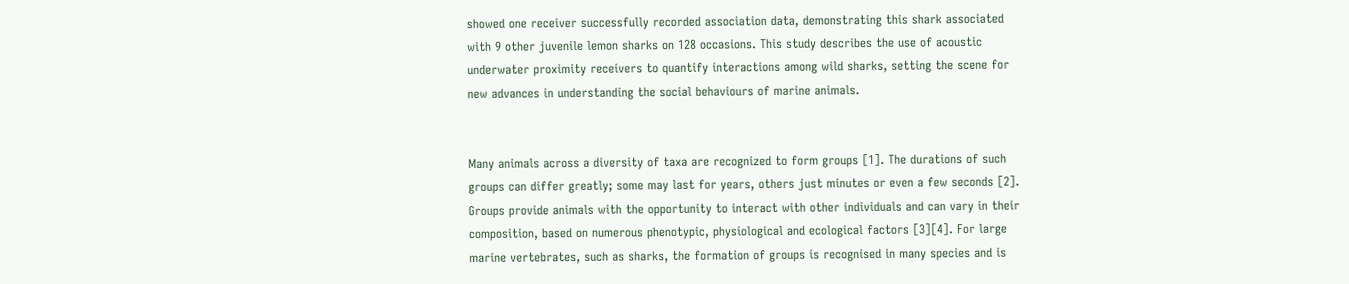showed one receiver successfully recorded association data, demonstrating this shark associated with 9 other juvenile lemon sharks on 128 occasions. This study describes the use of acoustic underwater proximity receivers to quantify interactions among wild sharks, setting the scene for new advances in understanding the social behaviours of marine animals.


Many animals across a diversity of taxa are recognized to form groups [1]. The durations of such groups can differ greatly; some may last for years, others just minutes or even a few seconds [2]. Groups provide animals with the opportunity to interact with other individuals and can vary in their composition, based on numerous phenotypic, physiological and ecological factors [3][4]. For large marine vertebrates, such as sharks, the formation of groups is recognised in many species and is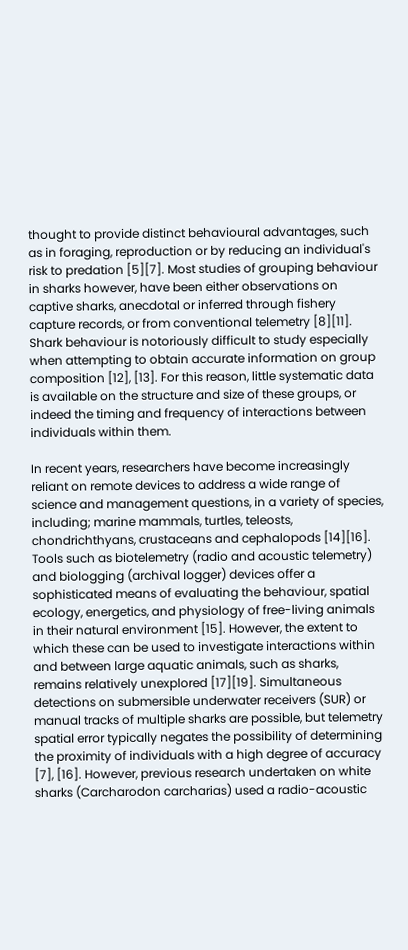thought to provide distinct behavioural advantages, such as in foraging, reproduction or by reducing an individual's risk to predation [5][7]. Most studies of grouping behaviour in sharks however, have been either observations on captive sharks, anecdotal or inferred through fishery capture records, or from conventional telemetry [8][11]. Shark behaviour is notoriously difficult to study especially when attempting to obtain accurate information on group composition [12], [13]. For this reason, little systematic data is available on the structure and size of these groups, or indeed the timing and frequency of interactions between individuals within them.

In recent years, researchers have become increasingly reliant on remote devices to address a wide range of science and management questions, in a variety of species, including; marine mammals, turtles, teleosts, chondrichthyans, crustaceans and cephalopods [14][16]. Tools such as biotelemetry (radio and acoustic telemetry) and biologging (archival logger) devices offer a sophisticated means of evaluating the behaviour, spatial ecology, energetics, and physiology of free-living animals in their natural environment [15]. However, the extent to which these can be used to investigate interactions within and between large aquatic animals, such as sharks, remains relatively unexplored [17][19]. Simultaneous detections on submersible underwater receivers (SUR) or manual tracks of multiple sharks are possible, but telemetry spatial error typically negates the possibility of determining the proximity of individuals with a high degree of accuracy [7], [16]. However, previous research undertaken on white sharks (Carcharodon carcharias) used a radio-acoustic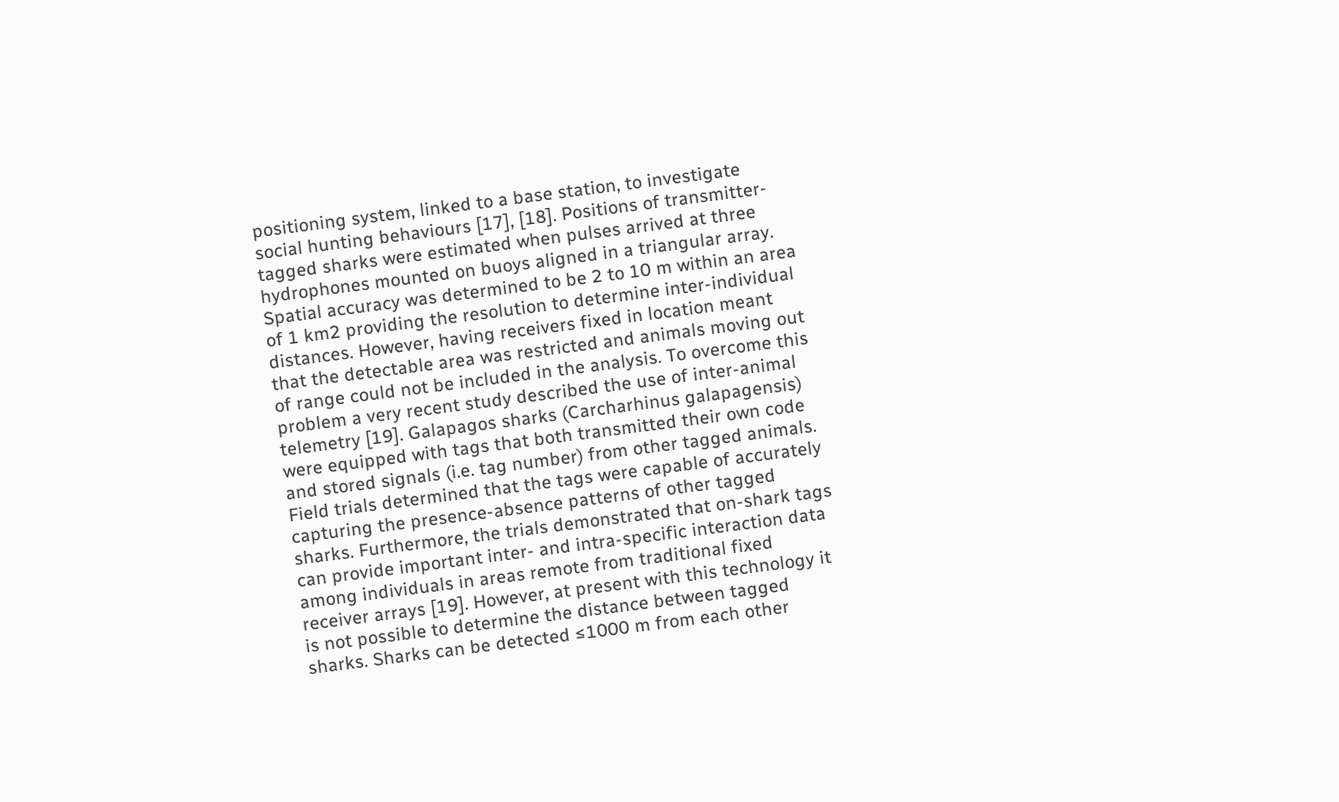positioning system, linked to a base station, to investigate social hunting behaviours [17], [18]. Positions of transmitter-tagged sharks were estimated when pulses arrived at three hydrophones mounted on buoys aligned in a triangular array. Spatial accuracy was determined to be 2 to 10 m within an area of 1 km2 providing the resolution to determine inter-individual distances. However, having receivers fixed in location meant that the detectable area was restricted and animals moving out of range could not be included in the analysis. To overcome this problem a very recent study described the use of inter-animal telemetry [19]. Galapagos sharks (Carcharhinus galapagensis) were equipped with tags that both transmitted their own code and stored signals (i.e. tag number) from other tagged animals. Field trials determined that the tags were capable of accurately capturing the presence-absence patterns of other tagged sharks. Furthermore, the trials demonstrated that on-shark tags can provide important inter- and intra-specific interaction data among individuals in areas remote from traditional fixed receiver arrays [19]. However, at present with this technology it is not possible to determine the distance between tagged sharks. Sharks can be detected ≤1000 m from each other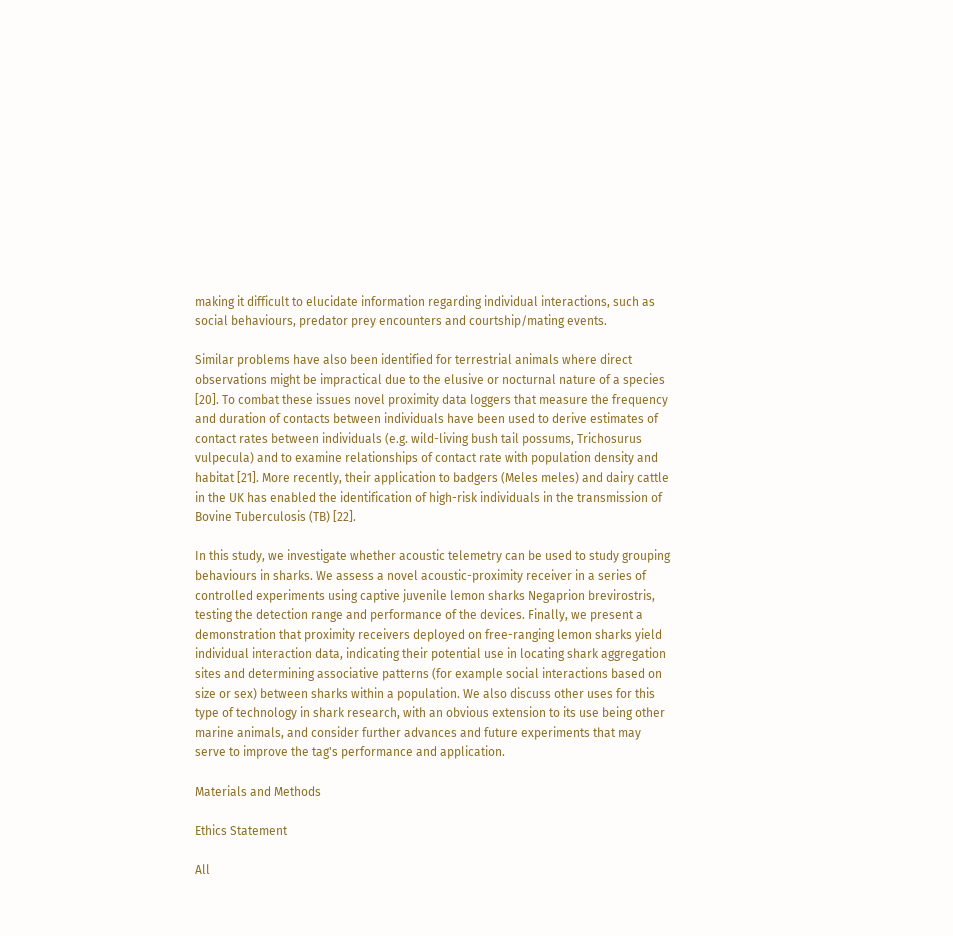making it difficult to elucidate information regarding individual interactions, such as social behaviours, predator prey encounters and courtship/mating events.

Similar problems have also been identified for terrestrial animals where direct observations might be impractical due to the elusive or nocturnal nature of a species [20]. To combat these issues novel proximity data loggers that measure the frequency and duration of contacts between individuals have been used to derive estimates of contact rates between individuals (e.g. wild-living bush tail possums, Trichosurus vulpecula) and to examine relationships of contact rate with population density and habitat [21]. More recently, their application to badgers (Meles meles) and dairy cattle in the UK has enabled the identification of high-risk individuals in the transmission of Bovine Tuberculosis (TB) [22].

In this study, we investigate whether acoustic telemetry can be used to study grouping behaviours in sharks. We assess a novel acoustic-proximity receiver in a series of controlled experiments using captive juvenile lemon sharks Negaprion brevirostris, testing the detection range and performance of the devices. Finally, we present a demonstration that proximity receivers deployed on free-ranging lemon sharks yield individual interaction data, indicating their potential use in locating shark aggregation sites and determining associative patterns (for example social interactions based on size or sex) between sharks within a population. We also discuss other uses for this type of technology in shark research, with an obvious extension to its use being other marine animals, and consider further advances and future experiments that may serve to improve the tag's performance and application.

Materials and Methods

Ethics Statement

All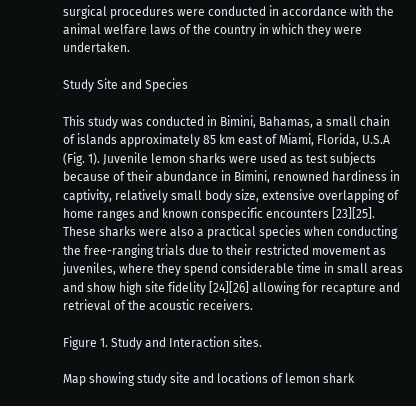surgical procedures were conducted in accordance with the animal welfare laws of the country in which they were undertaken.

Study Site and Species

This study was conducted in Bimini, Bahamas, a small chain of islands approximately 85 km east of Miami, Florida, U.S.A (Fig. 1). Juvenile lemon sharks were used as test subjects because of their abundance in Bimini, renowned hardiness in captivity, relatively small body size, extensive overlapping of home ranges and known conspecific encounters [23][25]. These sharks were also a practical species when conducting the free-ranging trials due to their restricted movement as juveniles, where they spend considerable time in small areas and show high site fidelity [24][26] allowing for recapture and retrieval of the acoustic receivers.

Figure 1. Study and Interaction sites.

Map showing study site and locations of lemon shark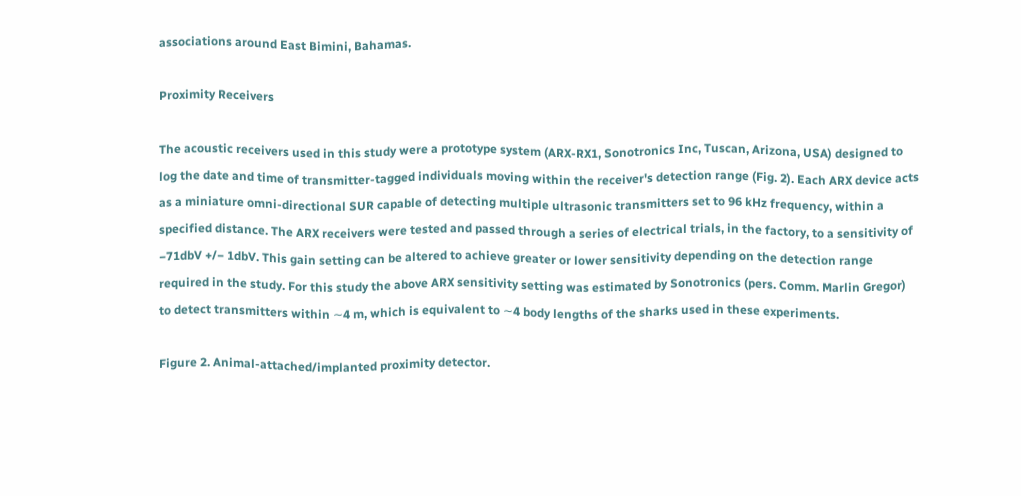associations around East Bimini, Bahamas.

Proximity Receivers

The acoustic receivers used in this study were a prototype system (ARX-RX1, Sonotronics Inc, Tuscan, Arizona, USA) designed to log the date and time of transmitter-tagged individuals moving within the receiver's detection range (Fig. 2). Each ARX device acts as a miniature omni-directional SUR capable of detecting multiple ultrasonic transmitters set to 96 kHz frequency, within a specified distance. The ARX receivers were tested and passed through a series of electrical trials, in the factory, to a sensitivity of −71dbV +/− 1dbV. This gain setting can be altered to achieve greater or lower sensitivity depending on the detection range required in the study. For this study the above ARX sensitivity setting was estimated by Sonotronics (pers. Comm. Marlin Gregor) to detect transmitters within ∼4 m, which is equivalent to ∼4 body lengths of the sharks used in these experiments.

Figure 2. Animal-attached/implanted proximity detector.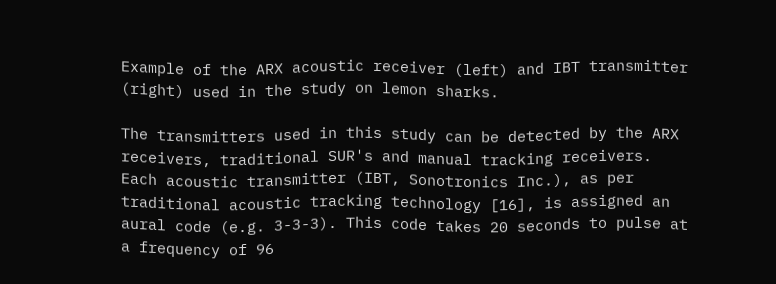Example of the ARX acoustic receiver (left) and IBT transmitter (right) used in the study on lemon sharks.

The transmitters used in this study can be detected by the ARX receivers, traditional SUR's and manual tracking receivers. Each acoustic transmitter (IBT, Sonotronics Inc.), as per traditional acoustic tracking technology [16], is assigned an aural code (e.g. 3-3-3). This code takes 20 seconds to pulse at a frequency of 96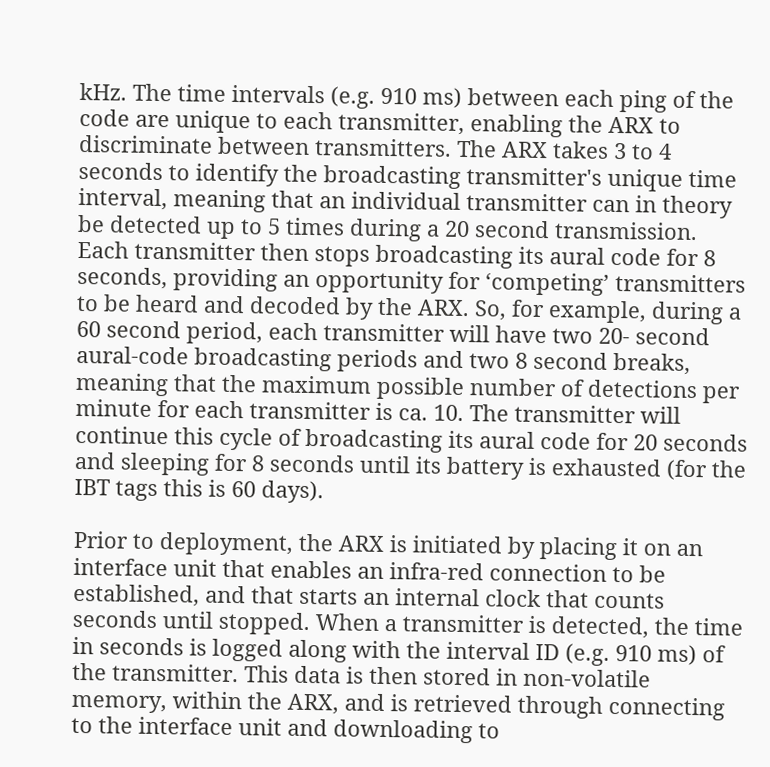kHz. The time intervals (e.g. 910 ms) between each ping of the code are unique to each transmitter, enabling the ARX to discriminate between transmitters. The ARX takes 3 to 4 seconds to identify the broadcasting transmitter's unique time interval, meaning that an individual transmitter can in theory be detected up to 5 times during a 20 second transmission. Each transmitter then stops broadcasting its aural code for 8 seconds, providing an opportunity for ‘competing’ transmitters to be heard and decoded by the ARX. So, for example, during a 60 second period, each transmitter will have two 20- second aural-code broadcasting periods and two 8 second breaks, meaning that the maximum possible number of detections per minute for each transmitter is ca. 10. The transmitter will continue this cycle of broadcasting its aural code for 20 seconds and sleeping for 8 seconds until its battery is exhausted (for the IBT tags this is 60 days).

Prior to deployment, the ARX is initiated by placing it on an interface unit that enables an infra-red connection to be established, and that starts an internal clock that counts seconds until stopped. When a transmitter is detected, the time in seconds is logged along with the interval ID (e.g. 910 ms) of the transmitter. This data is then stored in non-volatile memory, within the ARX, and is retrieved through connecting to the interface unit and downloading to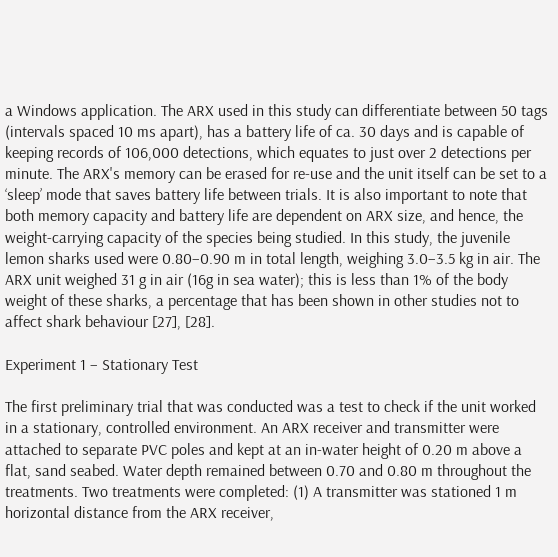a Windows application. The ARX used in this study can differentiate between 50 tags (intervals spaced 10 ms apart), has a battery life of ca. 30 days and is capable of keeping records of 106,000 detections, which equates to just over 2 detections per minute. The ARX's memory can be erased for re-use and the unit itself can be set to a ‘sleep’ mode that saves battery life between trials. It is also important to note that both memory capacity and battery life are dependent on ARX size, and hence, the weight-carrying capacity of the species being studied. In this study, the juvenile lemon sharks used were 0.80–0.90 m in total length, weighing 3.0–3.5 kg in air. The ARX unit weighed 31 g in air (16g in sea water); this is less than 1% of the body weight of these sharks, a percentage that has been shown in other studies not to affect shark behaviour [27], [28].

Experiment 1 – Stationary Test

The first preliminary trial that was conducted was a test to check if the unit worked in a stationary, controlled environment. An ARX receiver and transmitter were attached to separate PVC poles and kept at an in-water height of 0.20 m above a flat, sand seabed. Water depth remained between 0.70 and 0.80 m throughout the treatments. Two treatments were completed: (1) A transmitter was stationed 1 m horizontal distance from the ARX receiver,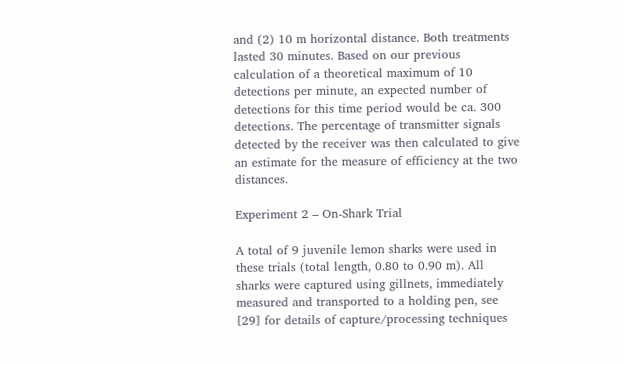and (2) 10 m horizontal distance. Both treatments lasted 30 minutes. Based on our previous calculation of a theoretical maximum of 10 detections per minute, an expected number of detections for this time period would be ca. 300 detections. The percentage of transmitter signals detected by the receiver was then calculated to give an estimate for the measure of efficiency at the two distances.

Experiment 2 – On-Shark Trial

A total of 9 juvenile lemon sharks were used in these trials (total length, 0.80 to 0.90 m). All sharks were captured using gillnets, immediately measured and transported to a holding pen, see [29] for details of capture/processing techniques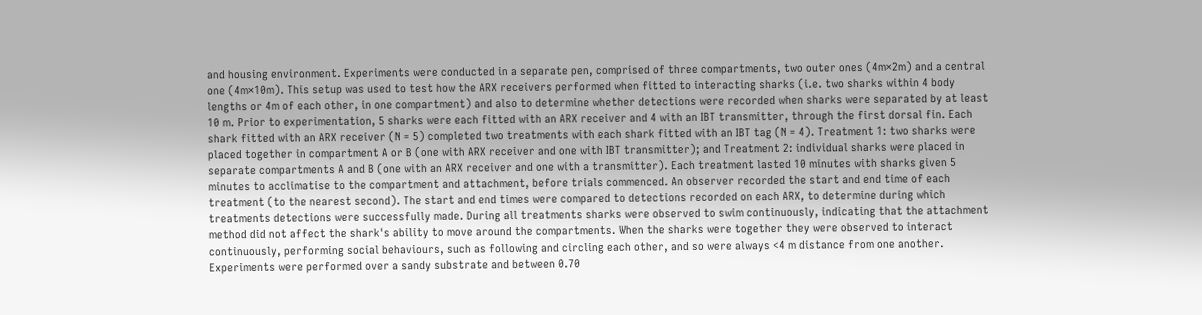and housing environment. Experiments were conducted in a separate pen, comprised of three compartments, two outer ones (4m×2m) and a central one (4m×10m). This setup was used to test how the ARX receivers performed when fitted to interacting sharks (i.e. two sharks within 4 body lengths or 4m of each other, in one compartment) and also to determine whether detections were recorded when sharks were separated by at least 10 m. Prior to experimentation, 5 sharks were each fitted with an ARX receiver and 4 with an IBT transmitter, through the first dorsal fin. Each shark fitted with an ARX receiver (N = 5) completed two treatments with each shark fitted with an IBT tag (N = 4). Treatment 1: two sharks were placed together in compartment A or B (one with ARX receiver and one with IBT transmitter); and Treatment 2: individual sharks were placed in separate compartments A and B (one with an ARX receiver and one with a transmitter). Each treatment lasted 10 minutes with sharks given 5 minutes to acclimatise to the compartment and attachment, before trials commenced. An observer recorded the start and end time of each treatment (to the nearest second). The start and end times were compared to detections recorded on each ARX, to determine during which treatments detections were successfully made. During all treatments sharks were observed to swim continuously, indicating that the attachment method did not affect the shark's ability to move around the compartments. When the sharks were together they were observed to interact continuously, performing social behaviours, such as following and circling each other, and so were always <4 m distance from one another. Experiments were performed over a sandy substrate and between 0.70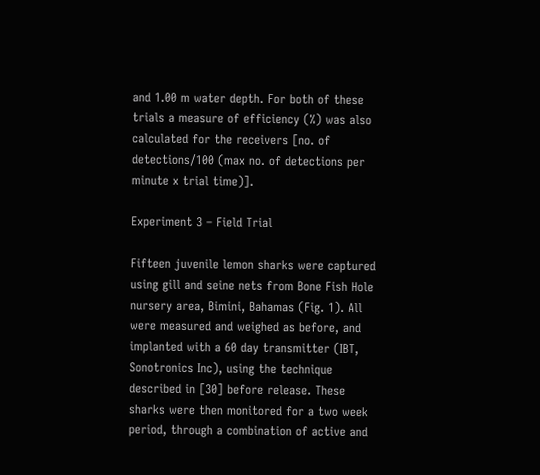and 1.00 m water depth. For both of these trials a measure of efficiency (%) was also calculated for the receivers [no. of detections/100 (max no. of detections per minute x trial time)].

Experiment 3 – Field Trial

Fifteen juvenile lemon sharks were captured using gill and seine nets from Bone Fish Hole nursery area, Bimini, Bahamas (Fig. 1). All were measured and weighed as before, and implanted with a 60 day transmitter (IBT, Sonotronics Inc), using the technique described in [30] before release. These sharks were then monitored for a two week period, through a combination of active and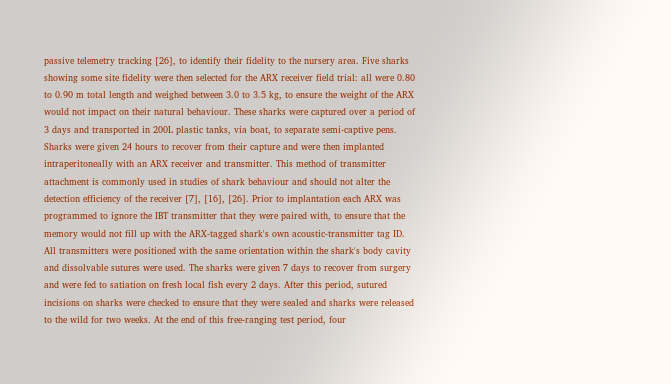passive telemetry tracking [26], to identify their fidelity to the nursery area. Five sharks showing some site fidelity were then selected for the ARX receiver field trial: all were 0.80 to 0.90 m total length and weighed between 3.0 to 3.5 kg, to ensure the weight of the ARX would not impact on their natural behaviour. These sharks were captured over a period of 3 days and transported in 200L plastic tanks, via boat, to separate semi-captive pens. Sharks were given 24 hours to recover from their capture and were then implanted intraperitoneally with an ARX receiver and transmitter. This method of transmitter attachment is commonly used in studies of shark behaviour and should not alter the detection efficiency of the receiver [7], [16], [26]. Prior to implantation each ARX was programmed to ignore the IBT transmitter that they were paired with, to ensure that the memory would not fill up with the ARX-tagged shark's own acoustic-transmitter tag ID. All transmitters were positioned with the same orientation within the shark's body cavity and dissolvable sutures were used. The sharks were given 7 days to recover from surgery and were fed to satiation on fresh local fish every 2 days. After this period, sutured incisions on sharks were checked to ensure that they were sealed and sharks were released to the wild for two weeks. At the end of this free-ranging test period, four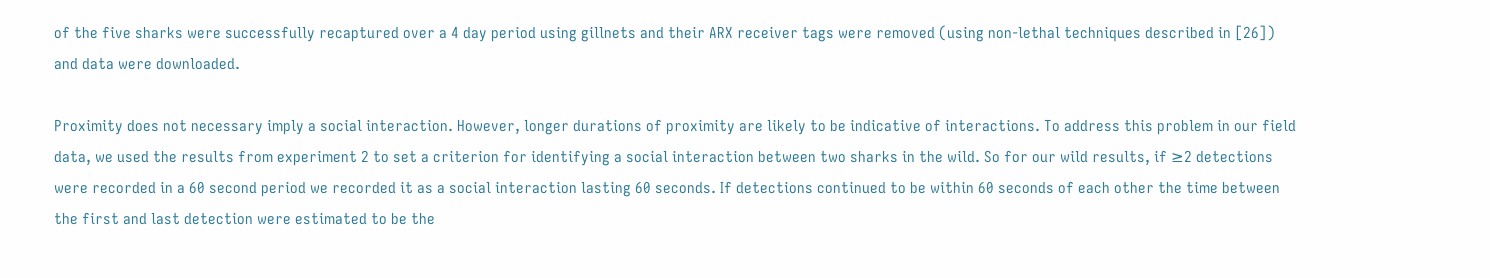of the five sharks were successfully recaptured over a 4 day period using gillnets and their ARX receiver tags were removed (using non-lethal techniques described in [26]) and data were downloaded.

Proximity does not necessary imply a social interaction. However, longer durations of proximity are likely to be indicative of interactions. To address this problem in our field data, we used the results from experiment 2 to set a criterion for identifying a social interaction between two sharks in the wild. So for our wild results, if ≥2 detections were recorded in a 60 second period we recorded it as a social interaction lasting 60 seconds. If detections continued to be within 60 seconds of each other the time between the first and last detection were estimated to be the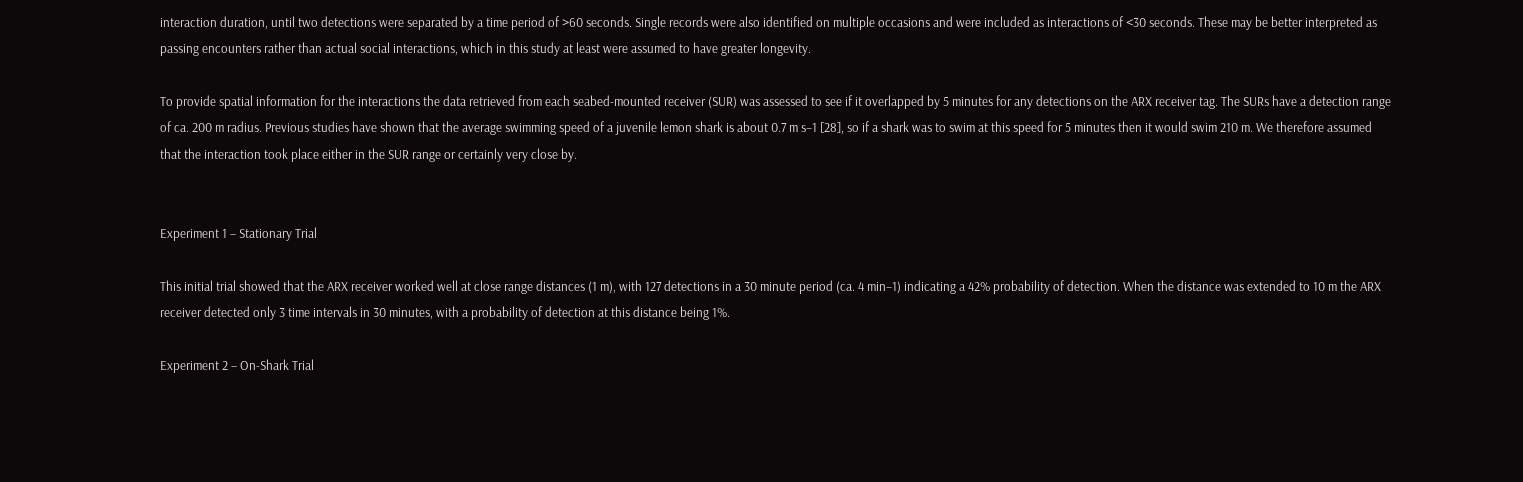interaction duration, until two detections were separated by a time period of >60 seconds. Single records were also identified on multiple occasions and were included as interactions of <30 seconds. These may be better interpreted as passing encounters rather than actual social interactions, which in this study at least were assumed to have greater longevity.

To provide spatial information for the interactions the data retrieved from each seabed-mounted receiver (SUR) was assessed to see if it overlapped by 5 minutes for any detections on the ARX receiver tag. The SURs have a detection range of ca. 200 m radius. Previous studies have shown that the average swimming speed of a juvenile lemon shark is about 0.7 m s−1 [28], so if a shark was to swim at this speed for 5 minutes then it would swim 210 m. We therefore assumed that the interaction took place either in the SUR range or certainly very close by.


Experiment 1 – Stationary Trial

This initial trial showed that the ARX receiver worked well at close range distances (1 m), with 127 detections in a 30 minute period (ca. 4 min−1) indicating a 42% probability of detection. When the distance was extended to 10 m the ARX receiver detected only 3 time intervals in 30 minutes, with a probability of detection at this distance being 1%.

Experiment 2 – On-Shark Trial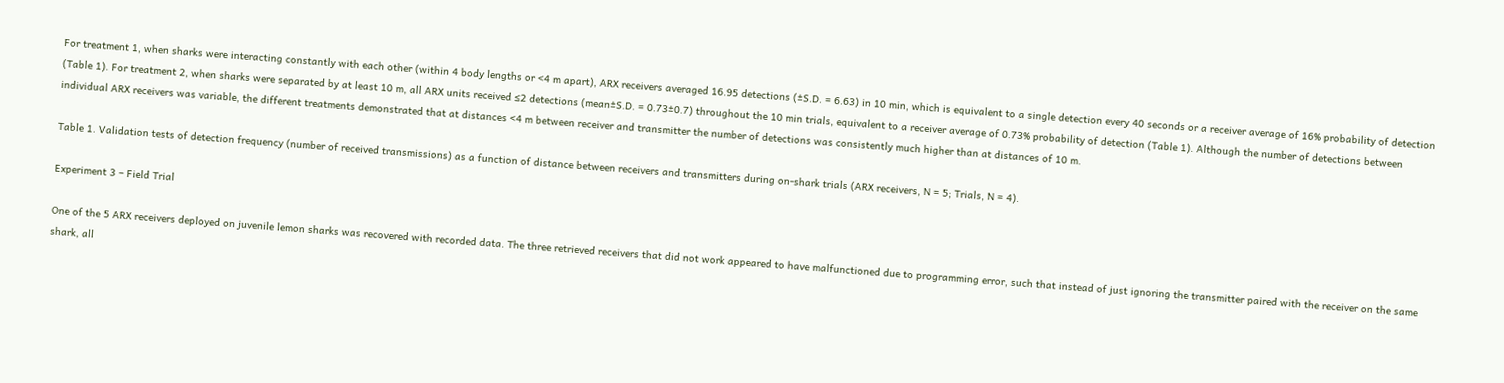For treatment 1, when sharks were interacting constantly with each other (within 4 body lengths or <4 m apart), ARX receivers averaged 16.95 detections (±S.D. = 6.63) in 10 min, which is equivalent to a single detection every 40 seconds or a receiver average of 16% probability of detection (Table 1). For treatment 2, when sharks were separated by at least 10 m, all ARX units received ≤2 detections (mean±S.D. = 0.73±0.7) throughout the 10 min trials, equivalent to a receiver average of 0.73% probability of detection (Table 1). Although the number of detections between individual ARX receivers was variable, the different treatments demonstrated that at distances <4 m between receiver and transmitter the number of detections was consistently much higher than at distances of 10 m.

Table 1. Validation tests of detection frequency (number of received transmissions) as a function of distance between receivers and transmitters during on-shark trials (ARX receivers, N = 5; Trials, N = 4).

Experiment 3 – Field Trial

One of the 5 ARX receivers deployed on juvenile lemon sharks was recovered with recorded data. The three retrieved receivers that did not work appeared to have malfunctioned due to programming error, such that instead of just ignoring the transmitter paired with the receiver on the same shark, all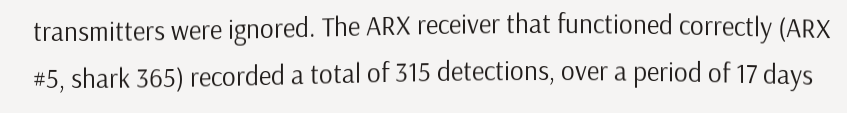transmitters were ignored. The ARX receiver that functioned correctly (ARX #5, shark 365) recorded a total of 315 detections, over a period of 17 days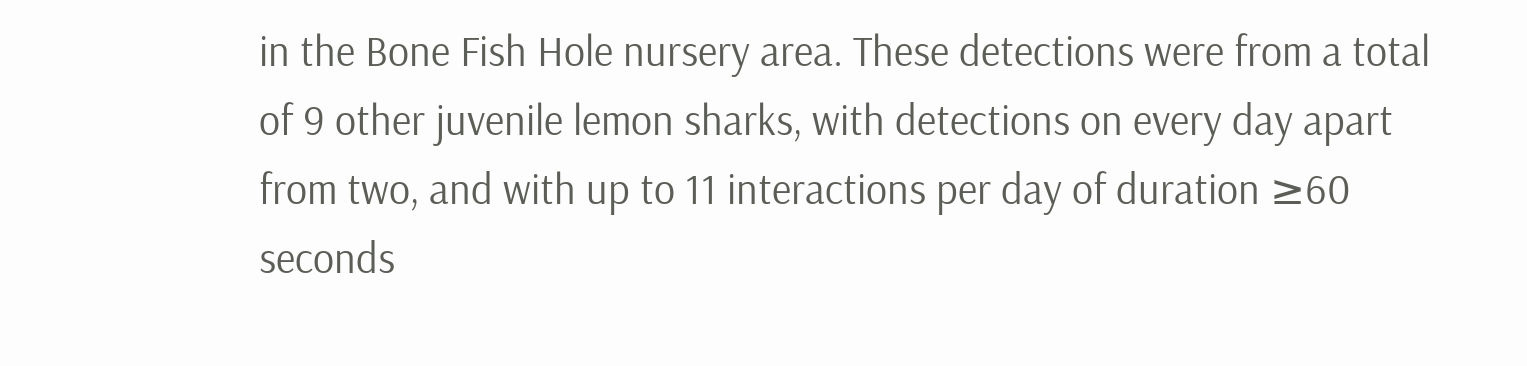in the Bone Fish Hole nursery area. These detections were from a total of 9 other juvenile lemon sharks, with detections on every day apart from two, and with up to 11 interactions per day of duration ≥60 seconds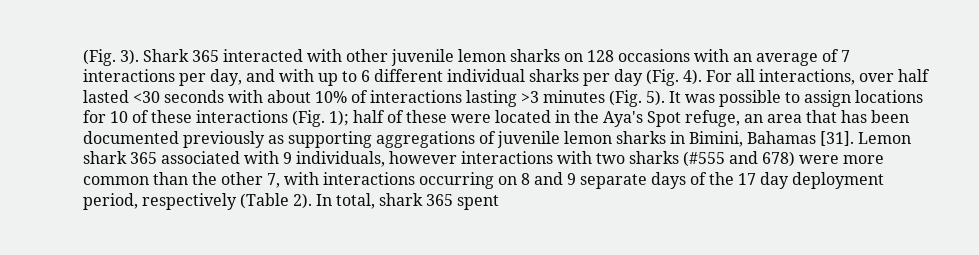(Fig. 3). Shark 365 interacted with other juvenile lemon sharks on 128 occasions with an average of 7 interactions per day, and with up to 6 different individual sharks per day (Fig. 4). For all interactions, over half lasted <30 seconds with about 10% of interactions lasting >3 minutes (Fig. 5). It was possible to assign locations for 10 of these interactions (Fig. 1); half of these were located in the Aya's Spot refuge, an area that has been documented previously as supporting aggregations of juvenile lemon sharks in Bimini, Bahamas [31]. Lemon shark 365 associated with 9 individuals, however interactions with two sharks (#555 and 678) were more common than the other 7, with interactions occurring on 8 and 9 separate days of the 17 day deployment period, respectively (Table 2). In total, shark 365 spent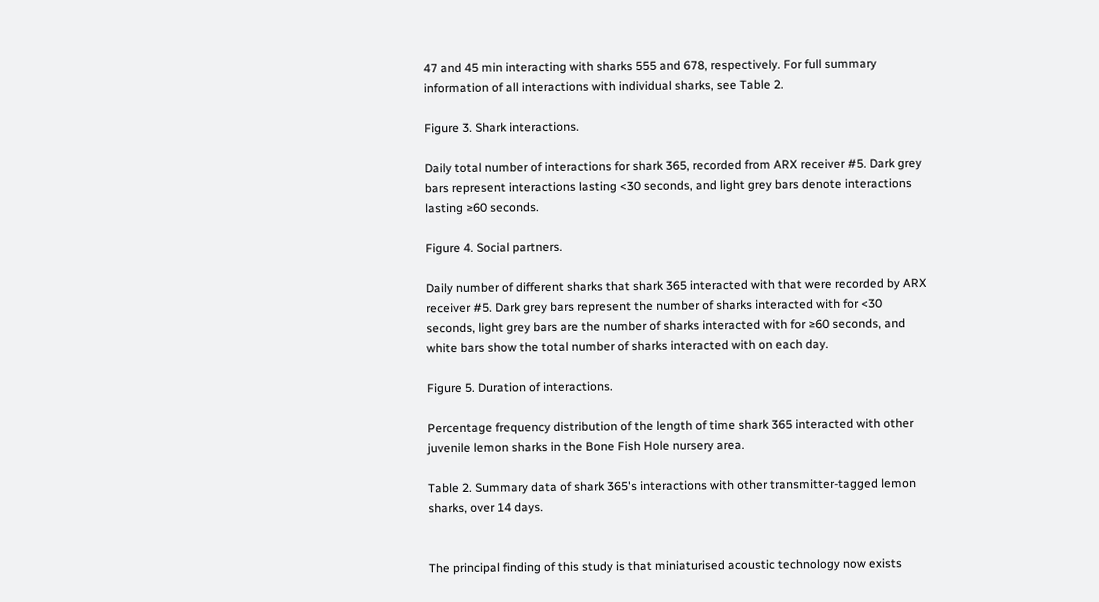47 and 45 min interacting with sharks 555 and 678, respectively. For full summary information of all interactions with individual sharks, see Table 2.

Figure 3. Shark interactions.

Daily total number of interactions for shark 365, recorded from ARX receiver #5. Dark grey bars represent interactions lasting <30 seconds, and light grey bars denote interactions lasting ≥60 seconds.

Figure 4. Social partners.

Daily number of different sharks that shark 365 interacted with that were recorded by ARX receiver #5. Dark grey bars represent the number of sharks interacted with for <30 seconds, light grey bars are the number of sharks interacted with for ≥60 seconds, and white bars show the total number of sharks interacted with on each day.

Figure 5. Duration of interactions.

Percentage frequency distribution of the length of time shark 365 interacted with other juvenile lemon sharks in the Bone Fish Hole nursery area.

Table 2. Summary data of shark 365's interactions with other transmitter-tagged lemon sharks, over 14 days.


The principal finding of this study is that miniaturised acoustic technology now exists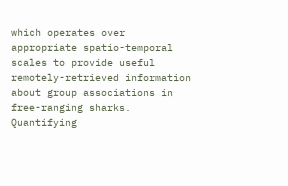which operates over appropriate spatio-temporal scales to provide useful remotely-retrieved information about group associations in free-ranging sharks. Quantifying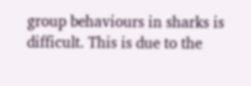group behaviours in sharks is difficult. This is due to the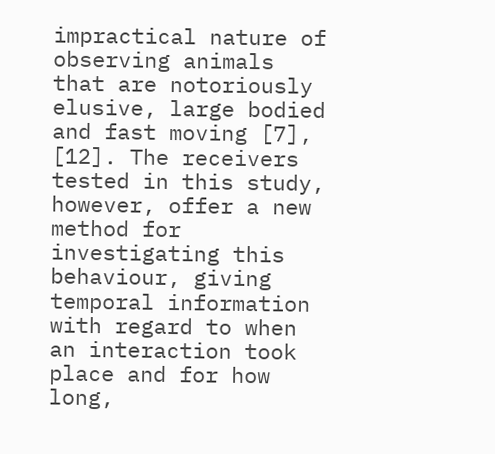impractical nature of observing animals that are notoriously elusive, large bodied and fast moving [7], [12]. The receivers tested in this study, however, offer a new method for investigating this behaviour, giving temporal information with regard to when an interaction took place and for how long,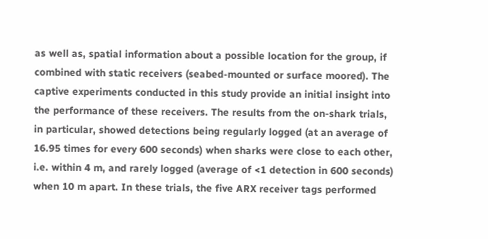as well as, spatial information about a possible location for the group, if combined with static receivers (seabed-mounted or surface moored). The captive experiments conducted in this study provide an initial insight into the performance of these receivers. The results from the on-shark trials, in particular, showed detections being regularly logged (at an average of 16.95 times for every 600 seconds) when sharks were close to each other, i.e. within 4 m, and rarely logged (average of <1 detection in 600 seconds) when 10 m apart. In these trials, the five ARX receiver tags performed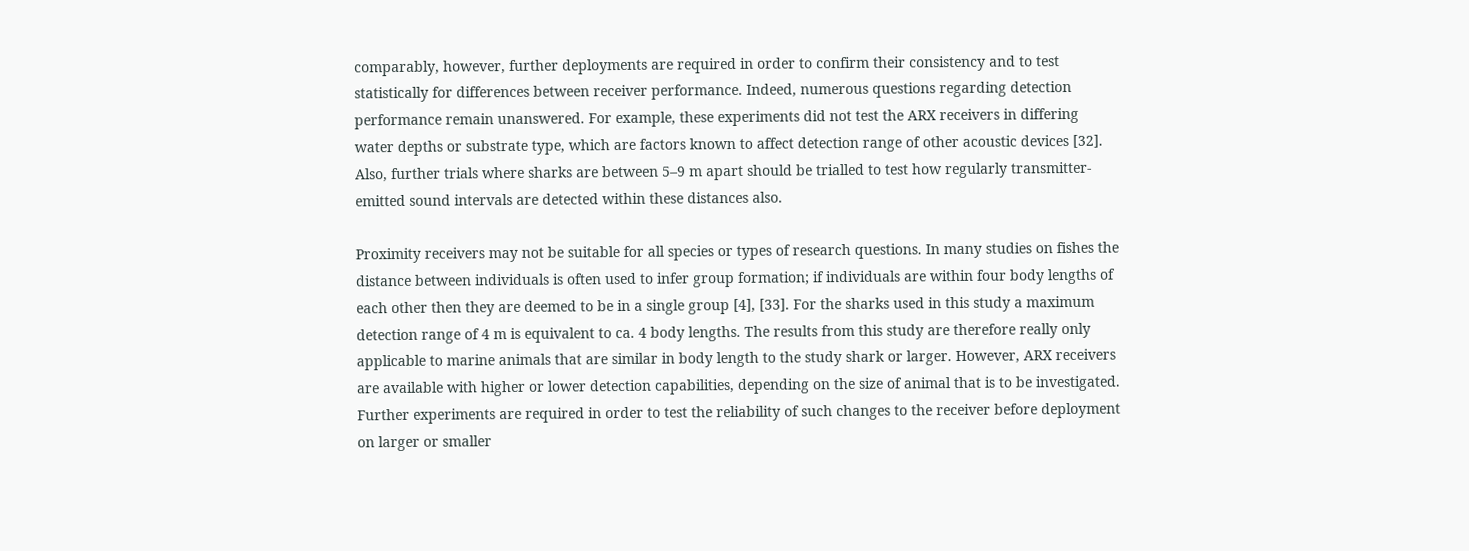comparably, however, further deployments are required in order to confirm their consistency and to test statistically for differences between receiver performance. Indeed, numerous questions regarding detection performance remain unanswered. For example, these experiments did not test the ARX receivers in differing water depths or substrate type, which are factors known to affect detection range of other acoustic devices [32]. Also, further trials where sharks are between 5–9 m apart should be trialled to test how regularly transmitter-emitted sound intervals are detected within these distances also.

Proximity receivers may not be suitable for all species or types of research questions. In many studies on fishes the distance between individuals is often used to infer group formation; if individuals are within four body lengths of each other then they are deemed to be in a single group [4], [33]. For the sharks used in this study a maximum detection range of 4 m is equivalent to ca. 4 body lengths. The results from this study are therefore really only applicable to marine animals that are similar in body length to the study shark or larger. However, ARX receivers are available with higher or lower detection capabilities, depending on the size of animal that is to be investigated. Further experiments are required in order to test the reliability of such changes to the receiver before deployment on larger or smaller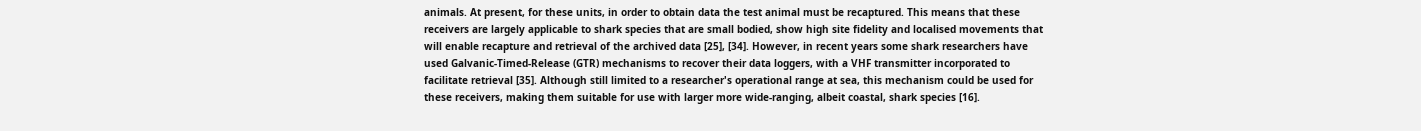animals. At present, for these units, in order to obtain data the test animal must be recaptured. This means that these receivers are largely applicable to shark species that are small bodied, show high site fidelity and localised movements that will enable recapture and retrieval of the archived data [25], [34]. However, in recent years some shark researchers have used Galvanic-Timed-Release (GTR) mechanisms to recover their data loggers, with a VHF transmitter incorporated to facilitate retrieval [35]. Although still limited to a researcher's operational range at sea, this mechanism could be used for these receivers, making them suitable for use with larger more wide-ranging, albeit coastal, shark species [16].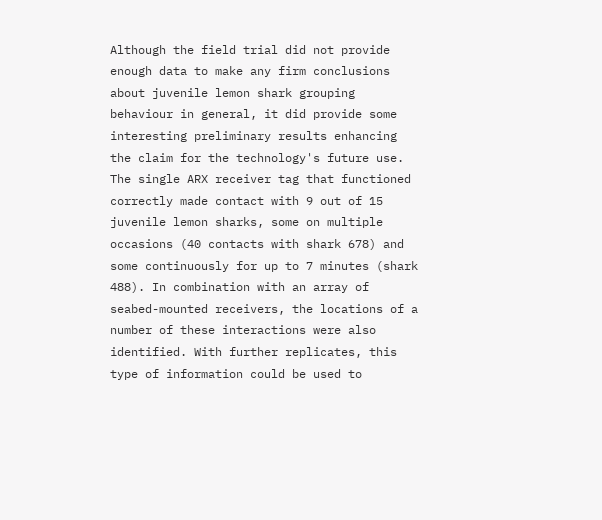Although the field trial did not provide enough data to make any firm conclusions about juvenile lemon shark grouping behaviour in general, it did provide some interesting preliminary results enhancing the claim for the technology's future use. The single ARX receiver tag that functioned correctly made contact with 9 out of 15 juvenile lemon sharks, some on multiple occasions (40 contacts with shark 678) and some continuously for up to 7 minutes (shark 488). In combination with an array of seabed-mounted receivers, the locations of a number of these interactions were also identified. With further replicates, this type of information could be used to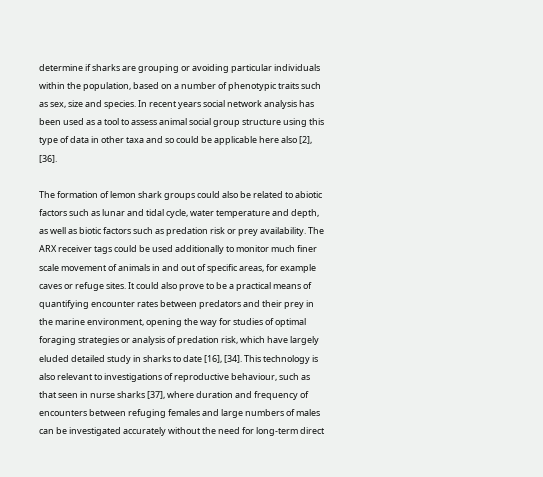determine if sharks are grouping or avoiding particular individuals within the population, based on a number of phenotypic traits such as sex, size and species. In recent years social network analysis has been used as a tool to assess animal social group structure using this type of data in other taxa and so could be applicable here also [2], [36].

The formation of lemon shark groups could also be related to abiotic factors such as lunar and tidal cycle, water temperature and depth, as well as biotic factors such as predation risk or prey availability. The ARX receiver tags could be used additionally to monitor much finer scale movement of animals in and out of specific areas, for example caves or refuge sites. It could also prove to be a practical means of quantifying encounter rates between predators and their prey in the marine environment, opening the way for studies of optimal foraging strategies or analysis of predation risk, which have largely eluded detailed study in sharks to date [16], [34]. This technology is also relevant to investigations of reproductive behaviour, such as that seen in nurse sharks [37], where duration and frequency of encounters between refuging females and large numbers of males can be investigated accurately without the need for long-term direct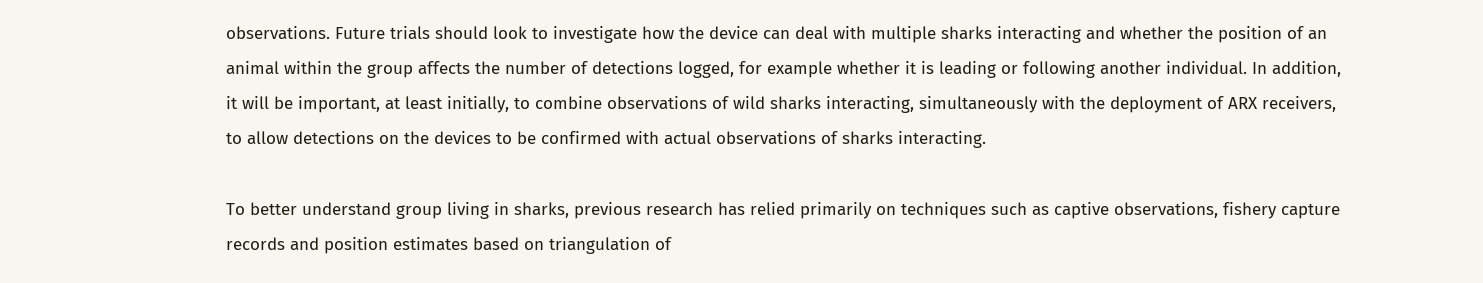observations. Future trials should look to investigate how the device can deal with multiple sharks interacting and whether the position of an animal within the group affects the number of detections logged, for example whether it is leading or following another individual. In addition, it will be important, at least initially, to combine observations of wild sharks interacting, simultaneously with the deployment of ARX receivers, to allow detections on the devices to be confirmed with actual observations of sharks interacting.

To better understand group living in sharks, previous research has relied primarily on techniques such as captive observations, fishery capture records and position estimates based on triangulation of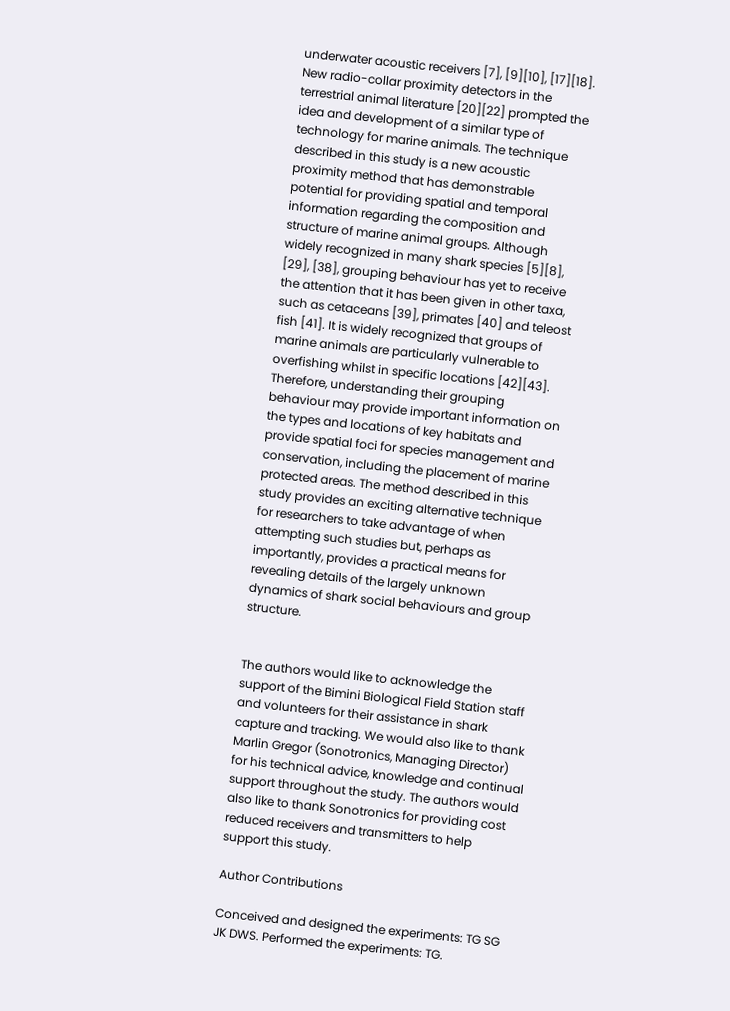underwater acoustic receivers [7], [9][10], [17][18]. New radio-collar proximity detectors in the terrestrial animal literature [20][22] prompted the idea and development of a similar type of technology for marine animals. The technique described in this study is a new acoustic proximity method that has demonstrable potential for providing spatial and temporal information regarding the composition and structure of marine animal groups. Although widely recognized in many shark species [5][8], [29], [38], grouping behaviour has yet to receive the attention that it has been given in other taxa, such as cetaceans [39], primates [40] and teleost fish [41]. It is widely recognized that groups of marine animals are particularly vulnerable to overfishing whilst in specific locations [42][43]. Therefore, understanding their grouping behaviour may provide important information on the types and locations of key habitats and provide spatial foci for species management and conservation, including the placement of marine protected areas. The method described in this study provides an exciting alternative technique for researchers to take advantage of when attempting such studies but, perhaps as importantly, provides a practical means for revealing details of the largely unknown dynamics of shark social behaviours and group structure.


The authors would like to acknowledge the support of the Bimini Biological Field Station staff and volunteers for their assistance in shark capture and tracking. We would also like to thank Marlin Gregor (Sonotronics, Managing Director) for his technical advice, knowledge and continual support throughout the study. The authors would also like to thank Sonotronics for providing cost reduced receivers and transmitters to help support this study.

Author Contributions

Conceived and designed the experiments: TG SG JK DWS. Performed the experiments: TG.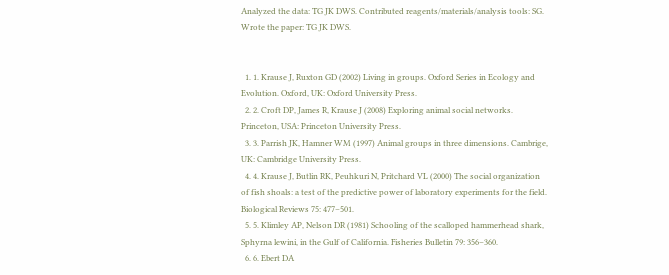Analyzed the data: TG JK DWS. Contributed reagents/materials/analysis tools: SG. Wrote the paper: TG JK DWS.


  1. 1. Krause J, Ruxton GD (2002) Living in groups. Oxford Series in Ecology and Evolution. Oxford, UK: Oxford University Press.
  2. 2. Croft DP, James R, Krause J (2008) Exploring animal social networks. Princeton, USA: Princeton University Press.
  3. 3. Parrish JK, Hamner WM (1997) Animal groups in three dimensions. Cambrige, UK: Cambridge University Press.
  4. 4. Krause J, Butlin RK, Peuhkuri N, Pritchard VL (2000) The social organization of fish shoals: a test of the predictive power of laboratory experiments for the field. Biological Reviews 75: 477–501.
  5. 5. Klimley AP, Nelson DR (1981) Schooling of the scalloped hammerhead shark, Sphyrna lewini, in the Gulf of California. Fisheries Bulletin 79: 356–360.
  6. 6. Ebert DA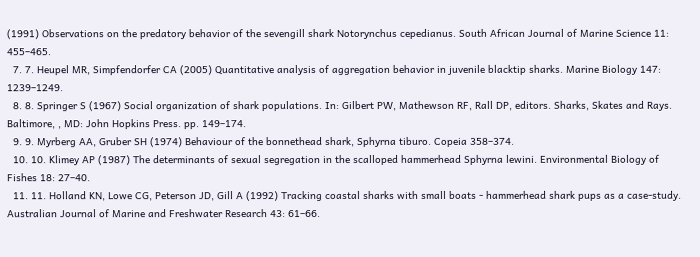(1991) Observations on the predatory behavior of the sevengill shark Notorynchus cepedianus. South African Journal of Marine Science 11: 455–465.
  7. 7. Heupel MR, Simpfendorfer CA (2005) Quantitative analysis of aggregation behavior in juvenile blacktip sharks. Marine Biology 147: 1239–1249.
  8. 8. Springer S (1967) Social organization of shark populations. In: Gilbert PW, Mathewson RF, Rall DP, editors. Sharks, Skates and Rays. Baltimore, , MD: John Hopkins Press. pp. 149–174.
  9. 9. Myrberg AA, Gruber SH (1974) Behaviour of the bonnethead shark, Sphyrna tiburo. Copeia 358–374.
  10. 10. Klimey AP (1987) The determinants of sexual segregation in the scalloped hammerhead Sphyrna lewini. Environmental Biology of Fishes 18: 27–40.
  11. 11. Holland KN, Lowe CG, Peterson JD, Gill A (1992) Tracking coastal sharks with small boats - hammerhead shark pups as a case-study. Australian Journal of Marine and Freshwater Research 43: 61–66.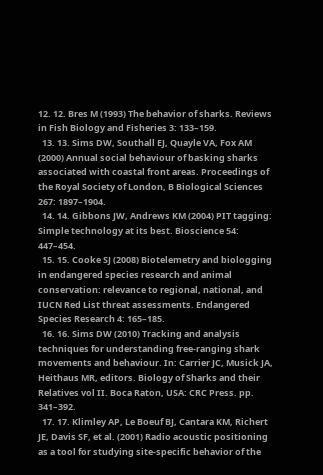12. 12. Bres M (1993) The behavior of sharks. Reviews in Fish Biology and Fisheries 3: 133–159.
  13. 13. Sims DW, Southall EJ, Quayle VA, Fox AM (2000) Annual social behaviour of basking sharks associated with coastal front areas. Proceedings of the Royal Society of London, B Biological Sciences 267: 1897–1904.
  14. 14. Gibbons JW, Andrews KM (2004) PIT tagging: Simple technology at its best. Bioscience 54: 447–454.
  15. 15. Cooke SJ (2008) Biotelemetry and biologging in endangered species research and animal conservation: relevance to regional, national, and IUCN Red List threat assessments. Endangered Species Research 4: 165–185.
  16. 16. Sims DW (2010) Tracking and analysis techniques for understanding free-ranging shark movements and behaviour. In: Carrier JC, Musick JA, Heithaus MR, editors. Biology of Sharks and their Relatives vol II. Boca Raton, USA: CRC Press. pp. 341–392.
  17. 17. Klimley AP, Le Boeuf BJ, Cantara KM, Richert JE, Davis SF, et al. (2001) Radio acoustic positioning as a tool for studying site-specific behavior of the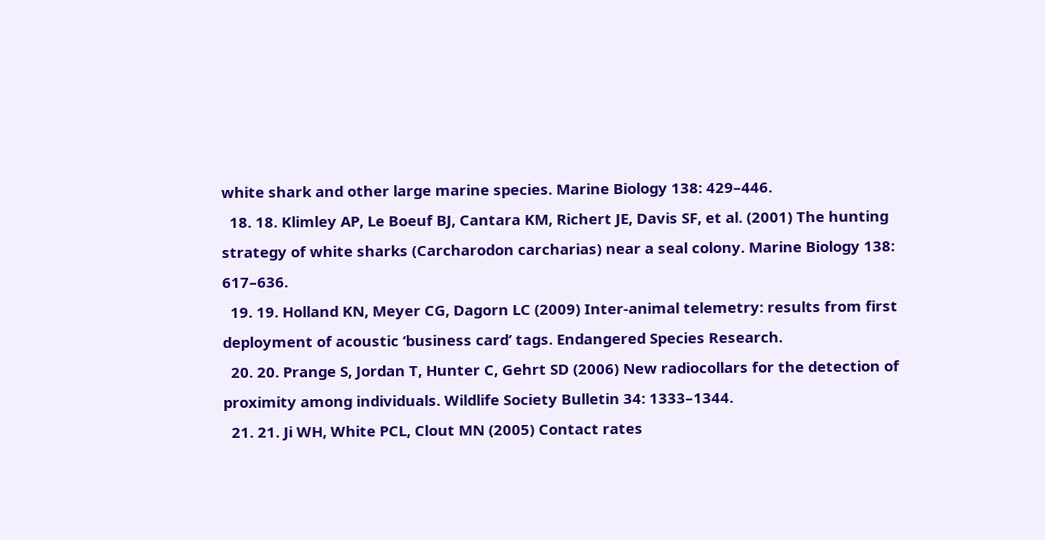white shark and other large marine species. Marine Biology 138: 429–446.
  18. 18. Klimley AP, Le Boeuf BJ, Cantara KM, Richert JE, Davis SF, et al. (2001) The hunting strategy of white sharks (Carcharodon carcharias) near a seal colony. Marine Biology 138: 617–636.
  19. 19. Holland KN, Meyer CG, Dagorn LC (2009) Inter-animal telemetry: results from first deployment of acoustic ‘business card’ tags. Endangered Species Research.
  20. 20. Prange S, Jordan T, Hunter C, Gehrt SD (2006) New radiocollars for the detection of proximity among individuals. Wildlife Society Bulletin 34: 1333–1344.
  21. 21. Ji WH, White PCL, Clout MN (2005) Contact rates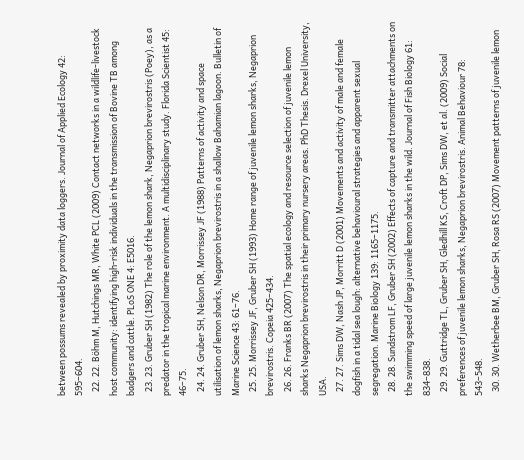between possums revealed by proximity data loggers. Journal of Applied Ecology 42: 595–604.
  22. 22. Böhm M, Hutchings MR, White PCL (2009) Contact networks in a wildlife-livestock host community: identifying high-risk individuals in the transmission of Bovine TB among badgers and cattle. PLoS ONE 4: E5016.
  23. 23. Gruber SH (1982) The role of the lemon shark, Negaprion brevirostris (Poey), as a predator in the tropical marine environment. A multidisciplinary study. Florida Scientist 45: 46–75.
  24. 24. Gruber SH, Nelson DR, Morrissey JF (1988) Patterns of activity and space utilisation of lemon sharks, Negaprion brevirostris in a shallow Bahamian lagoon. Bulletin of Marine Science 43: 61–76.
  25. 25. Morrissey JF, Gruber SH (1993) Home range of juvenile lemon sharks, Negaprion brevirostris. Copeia 425–434.
  26. 26. Franks BR (2007) The spatial ecology and resource selection of juvenile lemon sharks Negaprion brevirostris in their primary nursery areas. PhD Thesis. Drexel University, USA.
  27. 27. Sims DW, Nash JP, Morritt D (2001) Movements and activity of male and female dogfish in a tidal sea lough: alternative behavioural strategies and apparent sexual segregation. Marine Biology 139: 1165–1175.
  28. 28. Sundstrom LF, Gruber SH (2002) Effects of capture and transmitter attachments on the swimming speed of large juvenile lemon sharks in the wild. Journal of Fish Biology 61: 834–838.
  29. 29. Guttridge TL, Gruber SH, Gledhill KS, Croft DP, Sims DW, et al. (2009) Social preferences of juvenile lemon sharks, Negaprion brevirostris. Animal Behaviour 78: 543–548.
  30. 30. Wetherbee BM, Gruber SH, Rosa RS (2007) Movement patterns of juvenile lemon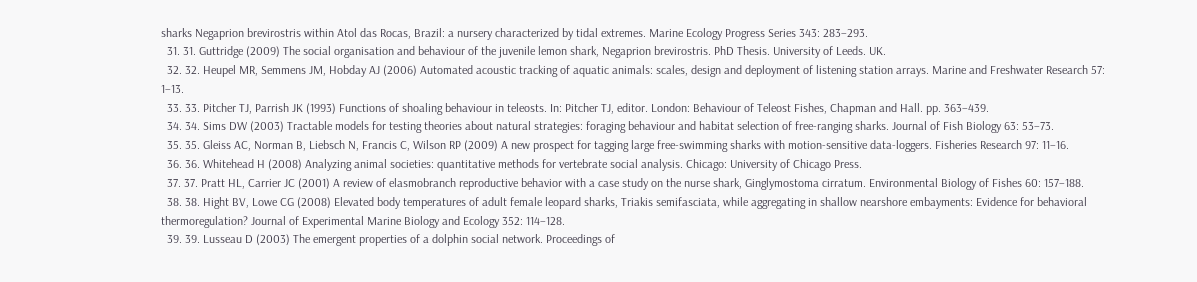sharks Negaprion brevirostris within Atol das Rocas, Brazil: a nursery characterized by tidal extremes. Marine Ecology Progress Series 343: 283–293.
  31. 31. Guttridge (2009) The social organisation and behaviour of the juvenile lemon shark, Negaprion brevirostris. PhD Thesis. University of Leeds. UK.
  32. 32. Heupel MR, Semmens JM, Hobday AJ (2006) Automated acoustic tracking of aquatic animals: scales, design and deployment of listening station arrays. Marine and Freshwater Research 57: 1–13.
  33. 33. Pitcher TJ, Parrish JK (1993) Functions of shoaling behaviour in teleosts. In: Pitcher TJ, editor. London: Behaviour of Teleost Fishes, Chapman and Hall. pp. 363–439.
  34. 34. Sims DW (2003) Tractable models for testing theories about natural strategies: foraging behaviour and habitat selection of free-ranging sharks. Journal of Fish Biology 63: 53–73.
  35. 35. Gleiss AC, Norman B, Liebsch N, Francis C, Wilson RP (2009) A new prospect for tagging large free-swimming sharks with motion-sensitive data-loggers. Fisheries Research 97: 11–16.
  36. 36. Whitehead H (2008) Analyzing animal societies: quantitative methods for vertebrate social analysis. Chicago: University of Chicago Press.
  37. 37. Pratt HL, Carrier JC (2001) A review of elasmobranch reproductive behavior with a case study on the nurse shark, Ginglymostoma cirratum. Environmental Biology of Fishes 60: 157–188.
  38. 38. Hight BV, Lowe CG (2008) Elevated body temperatures of adult female leopard sharks, Triakis semifasciata, while aggregating in shallow nearshore embayments: Evidence for behavioral thermoregulation? Journal of Experimental Marine Biology and Ecology 352: 114–128.
  39. 39. Lusseau D (2003) The emergent properties of a dolphin social network. Proceedings of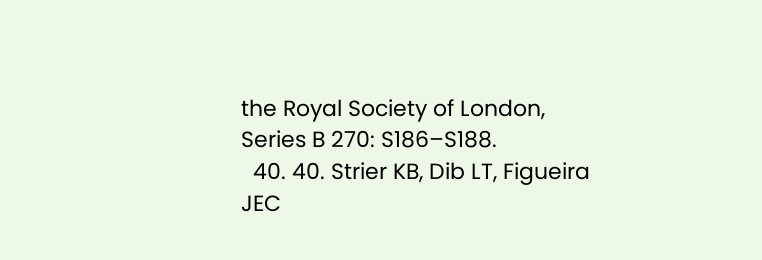the Royal Society of London, Series B 270: S186–S188.
  40. 40. Strier KB, Dib LT, Figueira JEC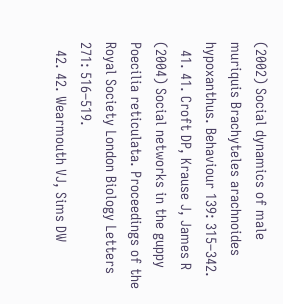(2002) Social dynamics of male muriquis Brachyteles arachnoides hypoxanthus. Behaviour 139: 315–342.
  41. 41. Croft DP, Krause J, James R (2004) Social networks in the guppy Poecilia reticulata. Proceedings of the Royal Society London Biology Letters 271: 516–519.
  42. 42. Wearmouth VJ, Sims DW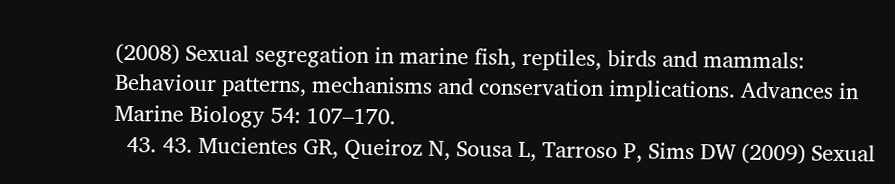(2008) Sexual segregation in marine fish, reptiles, birds and mammals: Behaviour patterns, mechanisms and conservation implications. Advances in Marine Biology 54: 107–170.
  43. 43. Mucientes GR, Queiroz N, Sousa L, Tarroso P, Sims DW (2009) Sexual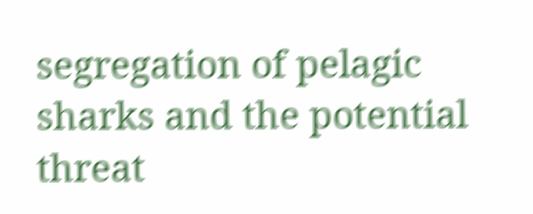segregation of pelagic sharks and the potential threat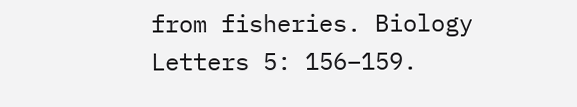from fisheries. Biology Letters 5: 156–159.